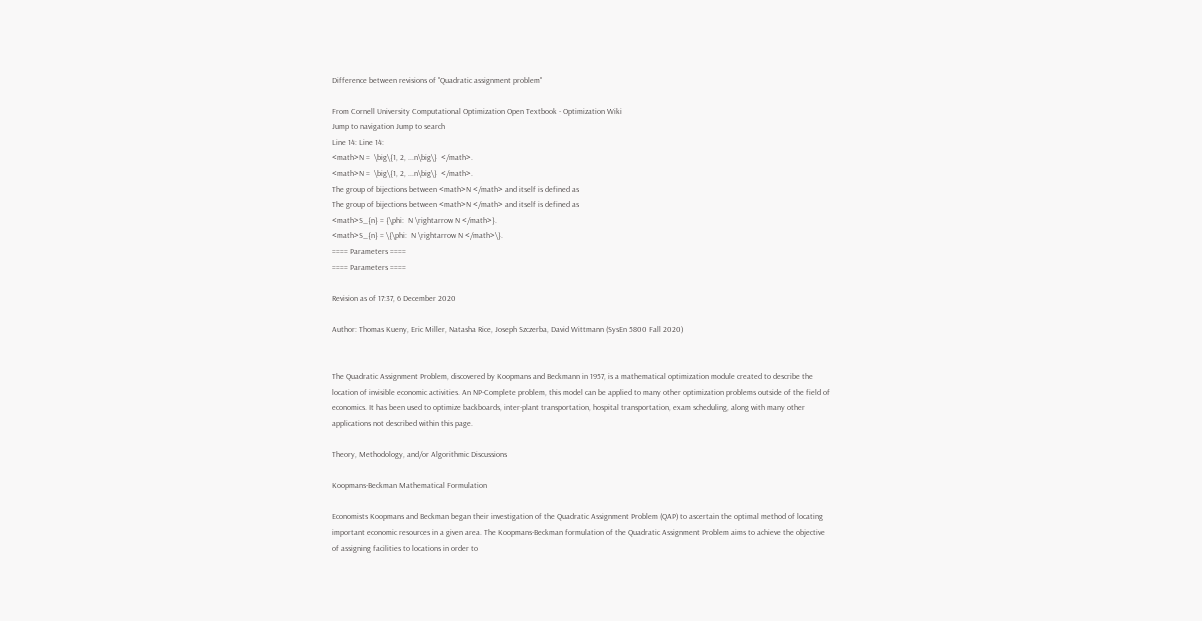Difference between revisions of "Quadratic assignment problem"

From Cornell University Computational Optimization Open Textbook - Optimization Wiki
Jump to navigation Jump to search
Line 14: Line 14:
<math>N =  \big\{1, 2, ...n\big\}  </math>.
<math>N =  \big\{1, 2, ...n\big\}  </math>.
The group of bijections between <math>N </math> and itself is defined as
The group of bijections between <math>N </math> and itself is defined as
<math>S_{n} = {\phi:  N \rightarrow N </math>}.
<math>S_{n} = \{\phi:  N \rightarrow N </math>\}.
==== Parameters ====
==== Parameters ====

Revision as of 17:37, 6 December 2020

Author: Thomas Kueny, Eric Miller, Natasha Rice, Joseph Szczerba, David Wittmann (SysEn 5800 Fall 2020)


The Quadratic Assignment Problem, discovered by Koopmans and Beckmann in 1957, is a mathematical optimization module created to describe the location of invisible economic activities. An NP-Complete problem, this model can be applied to many other optimization problems outside of the field of economics. It has been used to optimize backboards, inter-plant transportation, hospital transportation, exam scheduling, along with many other applications not described within this page.

Theory, Methodology, and/or Algorithmic Discussions

Koopmans-Beckman Mathematical Formulation

Economists Koopmans and Beckman began their investigation of the Quadratic Assignment Problem (QAP) to ascertain the optimal method of locating important economic resources in a given area. The Koopmans-Beckman formulation of the Quadratic Assignment Problem aims to achieve the objective of assigning facilities to locations in order to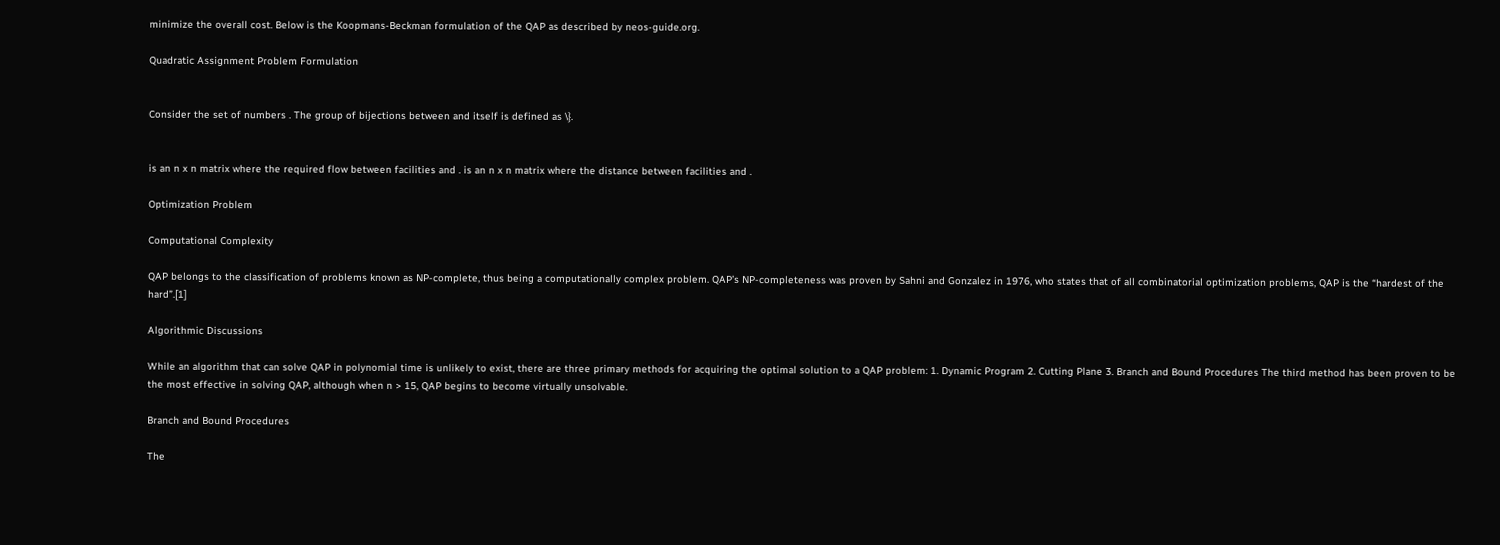minimize the overall cost. Below is the Koopmans-Beckman formulation of the QAP as described by neos-guide.org.

Quadratic Assignment Problem Formulation


Consider the set of numbers . The group of bijections between and itself is defined as \}.


is an n x n matrix where the required flow between facilities and . is an n x n matrix where the distance between facilities and .

Optimization Problem

Computational Complexity

QAP belongs to the classification of problems known as NP-complete, thus being a computationally complex problem. QAP’s NP-completeness was proven by Sahni and Gonzalez in 1976, who states that of all combinatorial optimization problems, QAP is the “hardest of the hard”.[1]

Algorithmic Discussions

While an algorithm that can solve QAP in polynomial time is unlikely to exist, there are three primary methods for acquiring the optimal solution to a QAP problem: 1. Dynamic Program 2. Cutting Plane 3. Branch and Bound Procedures The third method has been proven to be the most effective in solving QAP, although when n > 15, QAP begins to become virtually unsolvable.

Branch and Bound Procedures

The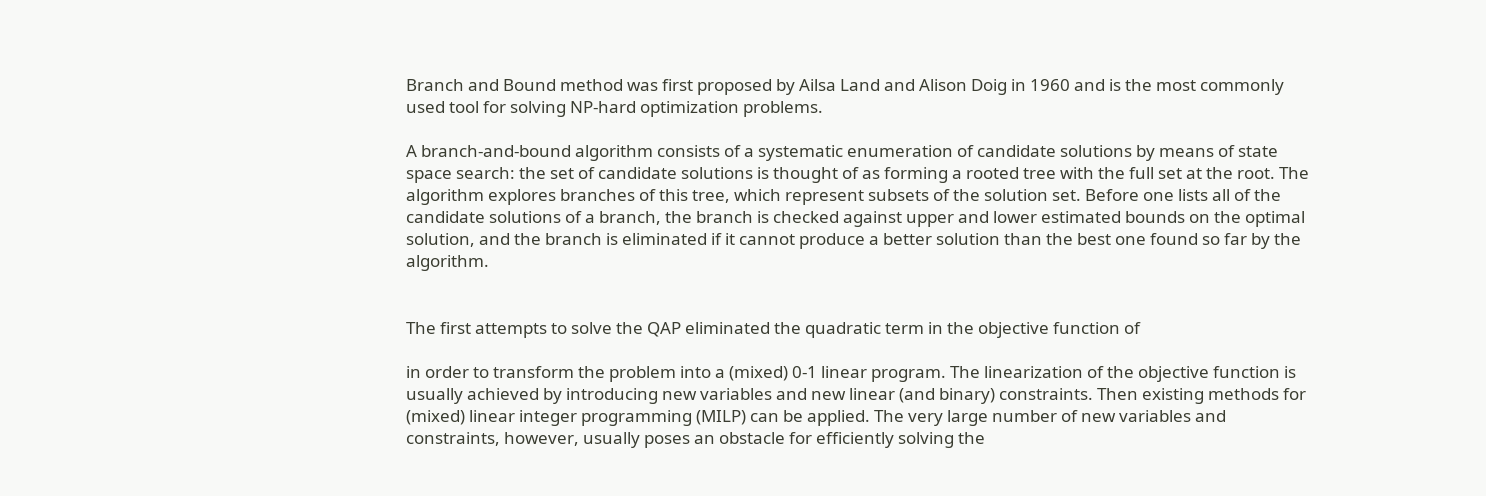Branch and Bound method was first proposed by Ailsa Land and Alison Doig in 1960 and is the most commonly used tool for solving NP-hard optimization problems.

A branch-and-bound algorithm consists of a systematic enumeration of candidate solutions by means of state space search: the set of candidate solutions is thought of as forming a rooted tree with the full set at the root. The algorithm explores branches of this tree, which represent subsets of the solution set. Before one lists all of the candidate solutions of a branch, the branch is checked against upper and lower estimated bounds on the optimal solution, and the branch is eliminated if it cannot produce a better solution than the best one found so far by the algorithm.


The first attempts to solve the QAP eliminated the quadratic term in the objective function of

in order to transform the problem into a (mixed) 0-1 linear program. The linearization of the objective function is usually achieved by introducing new variables and new linear (and binary) constraints. Then existing methods for (mixed) linear integer programming (MILP) can be applied. The very large number of new variables and constraints, however, usually poses an obstacle for efficiently solving the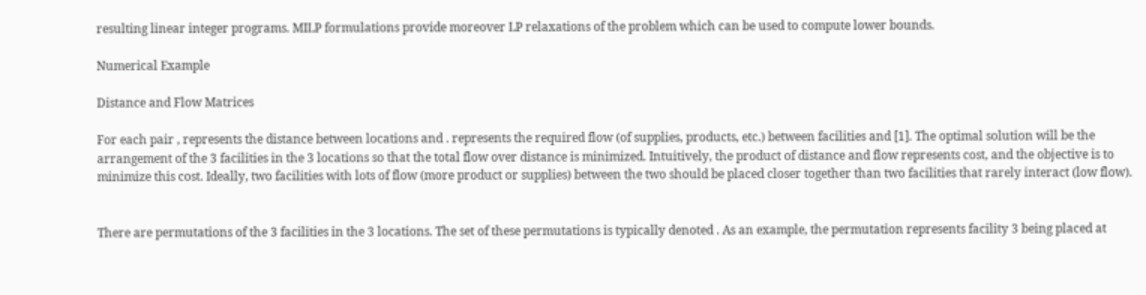resulting linear integer programs. MILP formulations provide moreover LP relaxations of the problem which can be used to compute lower bounds.

Numerical Example

Distance and Flow Matrices

For each pair , represents the distance between locations and . represents the required flow (of supplies, products, etc.) between facilities and [1]. The optimal solution will be the arrangement of the 3 facilities in the 3 locations so that the total flow over distance is minimized. Intuitively, the product of distance and flow represents cost, and the objective is to minimize this cost. Ideally, two facilities with lots of flow (more product or supplies) between the two should be placed closer together than two facilities that rarely interact (low flow).


There are permutations of the 3 facilities in the 3 locations. The set of these permutations is typically denoted . As an example, the permutation represents facility 3 being placed at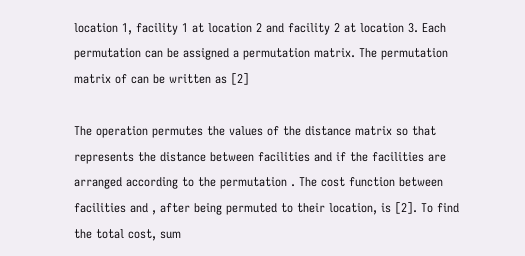location 1, facility 1 at location 2 and facility 2 at location 3. Each permutation can be assigned a permutation matrix. The permutation matrix of can be written as [2]

The operation permutes the values of the distance matrix so that represents the distance between facilities and if the facilities are arranged according to the permutation . The cost function between facilities and , after being permuted to their location, is [2]. To find the total cost, sum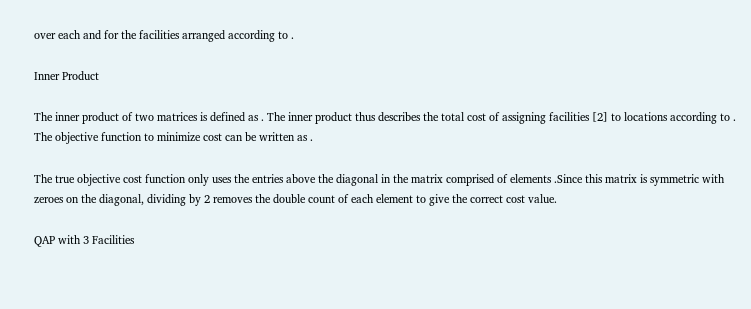over each and for the facilities arranged according to .

Inner Product

The inner product of two matrices is defined as . The inner product thus describes the total cost of assigning facilities [2] to locations according to . The objective function to minimize cost can be written as .

The true objective cost function only uses the entries above the diagonal in the matrix comprised of elements .Since this matrix is symmetric with zeroes on the diagonal, dividing by 2 removes the double count of each element to give the correct cost value.

QAP with 3 Facilities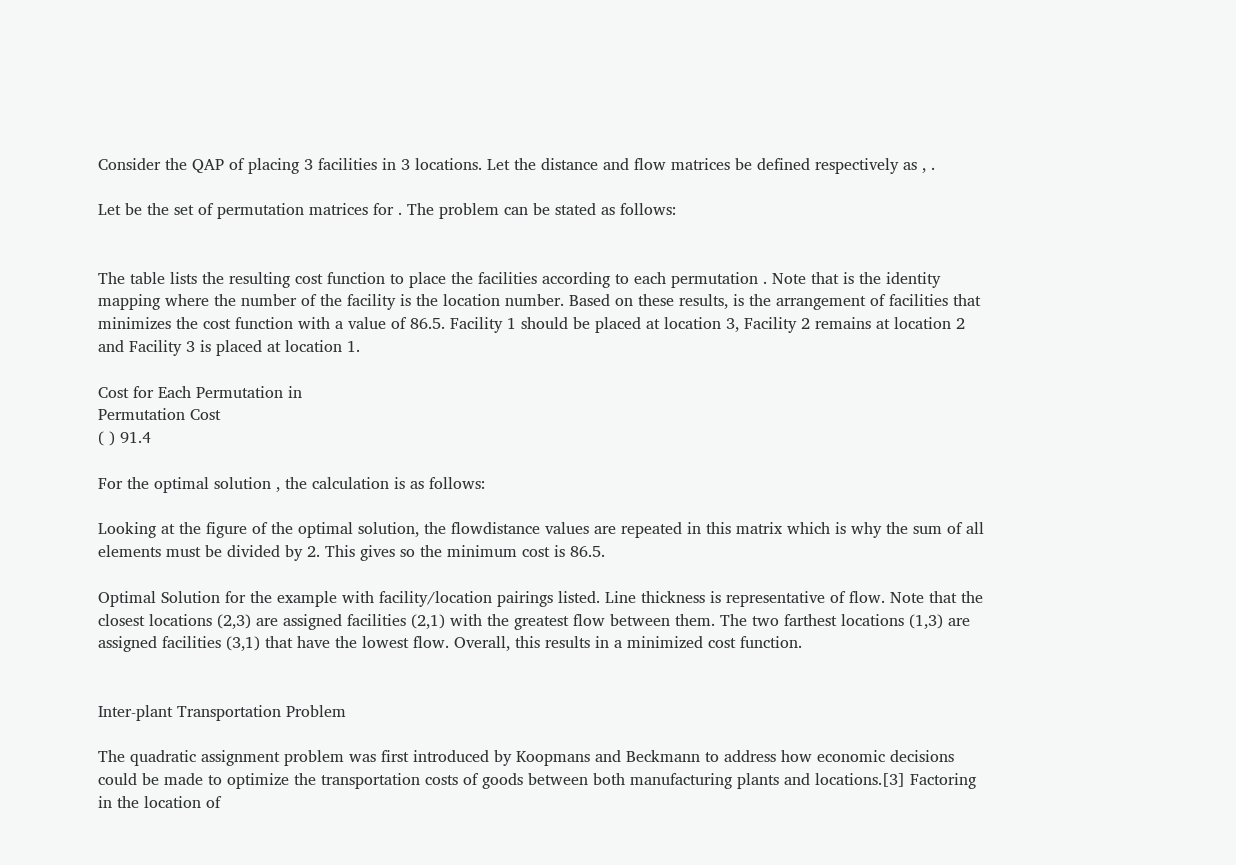Consider the QAP of placing 3 facilities in 3 locations. Let the distance and flow matrices be defined respectively as , .

Let be the set of permutation matrices for . The problem can be stated as follows:


The table lists the resulting cost function to place the facilities according to each permutation . Note that is the identity mapping where the number of the facility is the location number. Based on these results, is the arrangement of facilities that minimizes the cost function with a value of 86.5. Facility 1 should be placed at location 3, Facility 2 remains at location 2 and Facility 3 is placed at location 1.

Cost for Each Permutation in
Permutation Cost
( ) 91.4

For the optimal solution , the calculation is as follows:

Looking at the figure of the optimal solution, the flowdistance values are repeated in this matrix which is why the sum of all elements must be divided by 2. This gives so the minimum cost is 86.5.

Optimal Solution for the example with facility/location pairings listed. Line thickness is representative of flow. Note that the closest locations (2,3) are assigned facilities (2,1) with the greatest flow between them. The two farthest locations (1,3) are assigned facilities (3,1) that have the lowest flow. Overall, this results in a minimized cost function.


Inter-plant Transportation Problem

The quadratic assignment problem was first introduced by Koopmans and Beckmann to address how economic decisions could be made to optimize the transportation costs of goods between both manufacturing plants and locations.[3] Factoring in the location of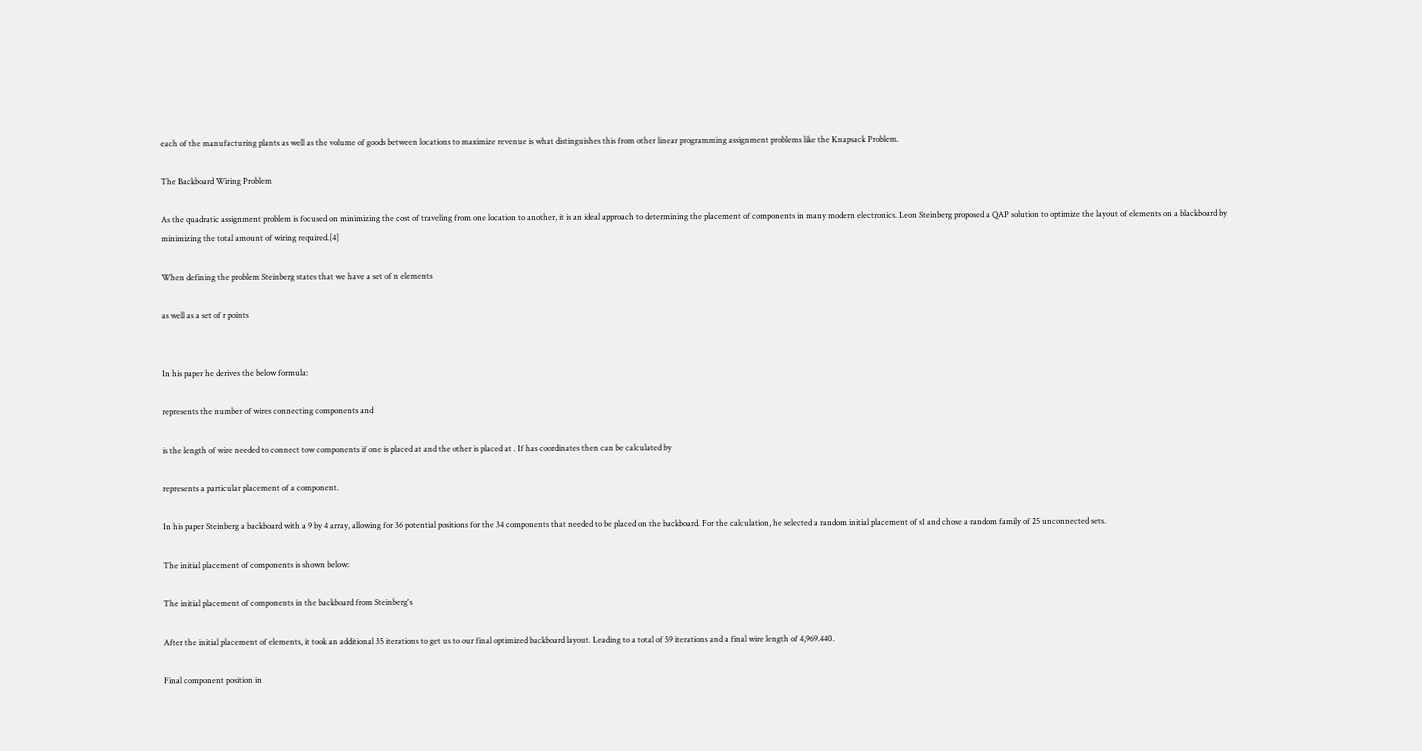each of the manufacturing plants as well as the volume of goods between locations to maximize revenue is what distinguishes this from other linear programming assignment problems like the Knapsack Problem.

The Backboard Wiring Problem

As the quadratic assignment problem is focused on minimizing the cost of traveling from one location to another, it is an ideal approach to determining the placement of components in many modern electronics. Leon Steinberg proposed a QAP solution to optimize the layout of elements on a blackboard by minimizing the total amount of wiring required.[4]

When defining the problem Steinberg states that we have a set of n elements

as well as a set of r points


In his paper he derives the below formula:

represents the number of wires connecting components and

is the length of wire needed to connect tow components if one is placed at and the other is placed at . If has coordinates then can be calculated by

represents a particular placement of a component.

In his paper Steinberg a backboard with a 9 by 4 array, allowing for 36 potential positions for the 34 components that needed to be placed on the backboard. For the calculation, he selected a random initial placement of s1 and chose a random family of 25 unconnected sets.

The initial placement of components is shown below:

The initial placement of components in the backboard from Steinberg's

After the initial placement of elements, it took an additional 35 iterations to get us to our final optimized backboard layout. Leading to a total of 59 iterations and a final wire length of 4,969.440.

Final component position in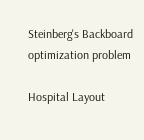Steinberg's Backboard optimization problem

Hospital Layout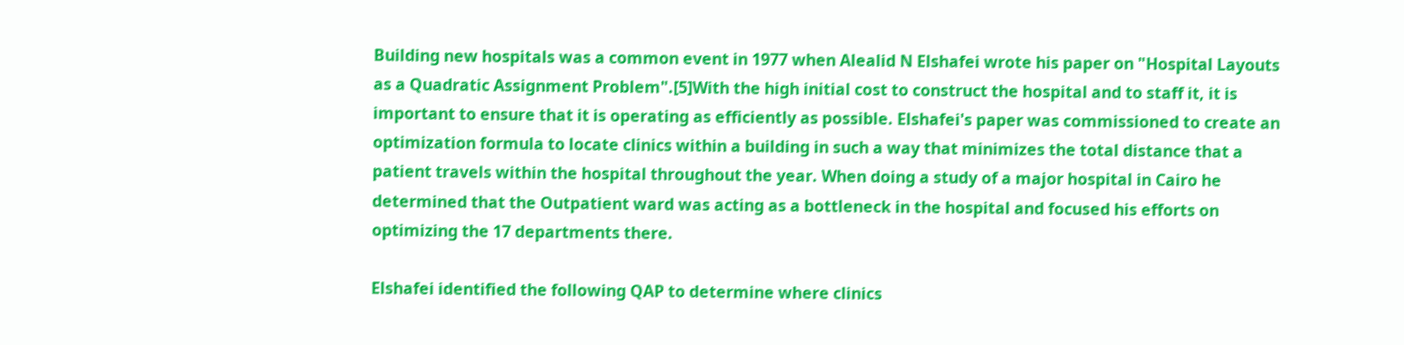Building new hospitals was a common event in 1977 when Alealid N Elshafei wrote his paper on "Hospital Layouts as a Quadratic Assignment Problem".[5]With the high initial cost to construct the hospital and to staff it, it is important to ensure that it is operating as efficiently as possible. Elshafei's paper was commissioned to create an optimization formula to locate clinics within a building in such a way that minimizes the total distance that a patient travels within the hospital throughout the year. When doing a study of a major hospital in Cairo he determined that the Outpatient ward was acting as a bottleneck in the hospital and focused his efforts on optimizing the 17 departments there.

Elshafei identified the following QAP to determine where clinics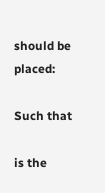should be placed:

Such that

is the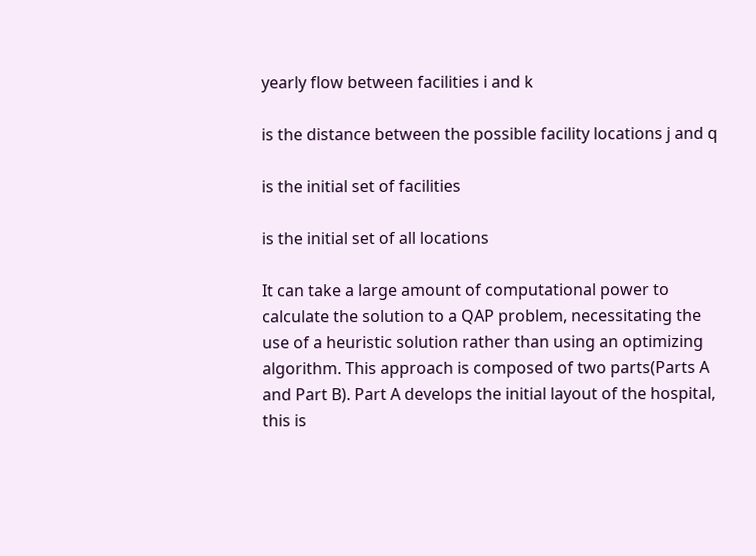yearly flow between facilities i and k

is the distance between the possible facility locations j and q

is the initial set of facilities

is the initial set of all locations

It can take a large amount of computational power to calculate the solution to a QAP problem, necessitating the use of a heuristic solution rather than using an optimizing algorithm. This approach is composed of two parts(Parts A and Part B). Part A develops the initial layout of the hospital, this is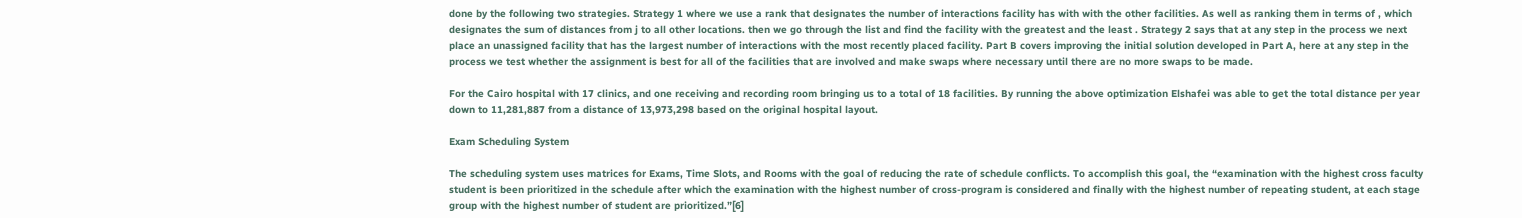done by the following two strategies. Strategy 1 where we use a rank that designates the number of interactions facility has with with the other facilities. As well as ranking them in terms of , which designates the sum of distances from j to all other locations. then we go through the list and find the facility with the greatest and the least . Strategy 2 says that at any step in the process we next place an unassigned facility that has the largest number of interactions with the most recently placed facility. Part B covers improving the initial solution developed in Part A, here at any step in the process we test whether the assignment is best for all of the facilities that are involved and make swaps where necessary until there are no more swaps to be made.

For the Cairo hospital with 17 clinics, and one receiving and recording room bringing us to a total of 18 facilities. By running the above optimization Elshafei was able to get the total distance per year down to 11,281,887 from a distance of 13,973,298 based on the original hospital layout.

Exam Scheduling System

The scheduling system uses matrices for Exams, Time Slots, and Rooms with the goal of reducing the rate of schedule conflicts. To accomplish this goal, the “examination with the highest cross faculty student is been prioritized in the schedule after which the examination with the highest number of cross-program is considered and finally with the highest number of repeating student, at each stage group with the highest number of student are prioritized.”[6]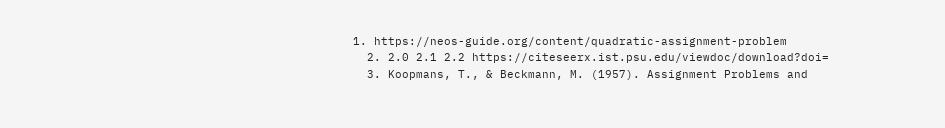1. https://neos-guide.org/content/quadratic-assignment-problem
  2. 2.0 2.1 2.2 https://citeseerx.ist.psu.edu/viewdoc/download?doi=
  3. Koopmans, T., & Beckmann, M. (1957). Assignment Problems and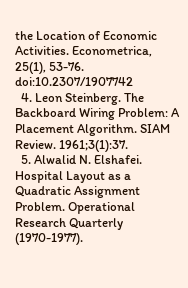the Location of Economic Activities. Econometrica, 25(1), 53-76. doi:10.2307/1907742
  4. Leon Steinberg. The Backboard Wiring Problem: A Placement Algorithm. SIAM Review. 1961;3(1):37.
  5. Alwalid N. Elshafei. Hospital Layout as a Quadratic Assignment Problem. Operational Research Quarterly (1970-1977).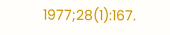1977;28(1):167.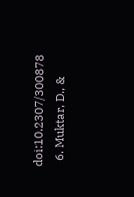doi:10.2307/300878
  6. Muktar, D., &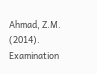Ahmad, Z.M. (2014). Examination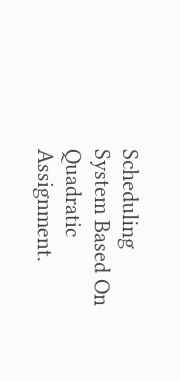Scheduling System Based On Quadratic Assignment.